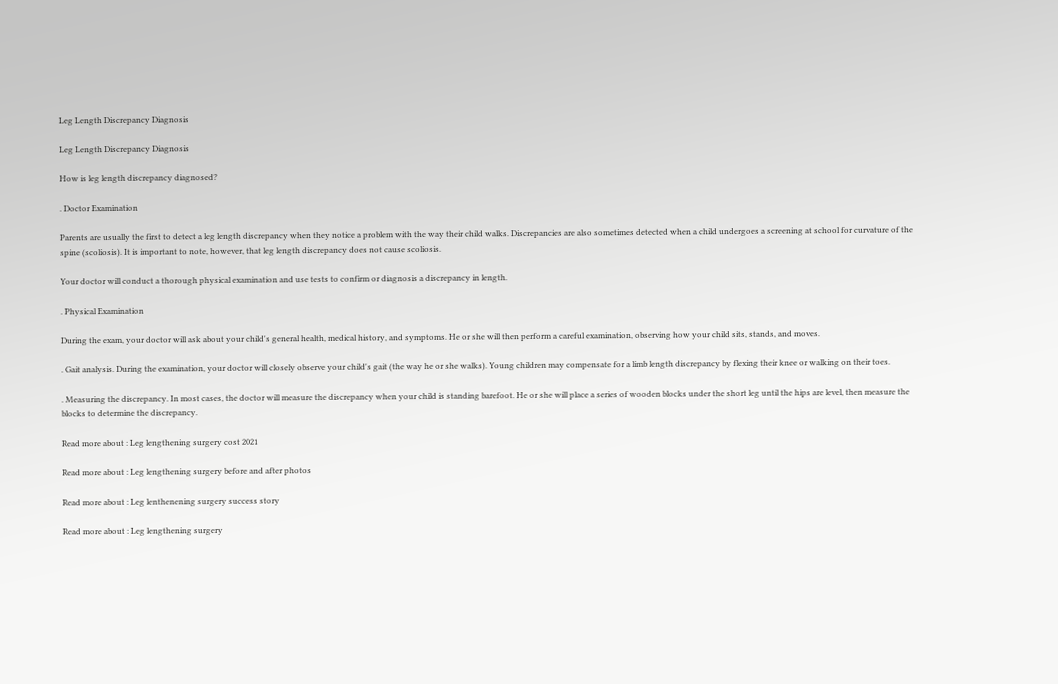Leg Length Discrepancy Diagnosis

Leg Length Discrepancy Diagnosis

How is leg length discrepancy diagnosed?

. Doctor Examination

Parents are usually the first to detect a leg length discrepancy when they notice a problem with the way their child walks. Discrepancies are also sometimes detected when a child undergoes a screening at school for curvature of the spine (scoliosis). It is important to note, however, that leg length discrepancy does not cause scoliosis.

Your doctor will conduct a thorough physical examination and use tests to confirm or diagnosis a discrepancy in length.

. Physical Examination

During the exam, your doctor will ask about your child's general health, medical history, and symptoms. He or she will then perform a careful examination, observing how your child sits, stands, and moves.

. Gait analysis. During the examination, your doctor will closely observe your child's gait (the way he or she walks). Young children may compensate for a limb length discrepancy by flexing their knee or walking on their toes.

. Measuring the discrepancy. In most cases, the doctor will measure the discrepancy when your child is standing barefoot. He or she will place a series of wooden blocks under the short leg until the hips are level, then measure the blocks to determine the discrepancy.

Read more about : Leg lengthening surgery cost 2021

Read more about : Leg lengthening surgery before and after photos

Read more about : Leg lenthenening surgery success story

Read more about : Leg lengthening surgery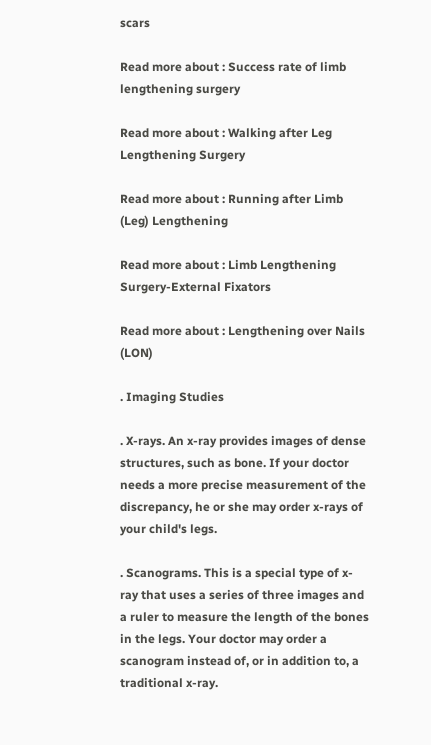scars

Read more about : Success rate of limb lengthening surgery

Read more about : Walking after Leg Lengthening Surgery

Read more about : Running after Limb (Leg) Lengthening

Read more about : Limb Lengthening Surgery-External Fixators

Read more about : Lengthening over Nails (LON)

. Imaging Studies

. X-rays. An x-ray provides images of dense structures, such as bone. If your doctor needs a more precise measurement of the discrepancy, he or she may order x-rays of your child's legs.

. Scanograms. This is a special type of x-ray that uses a series of three images and a ruler to measure the length of the bones in the legs. Your doctor may order a scanogram instead of, or in addition to, a traditional x-ray.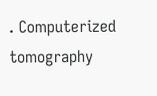. Computerized tomography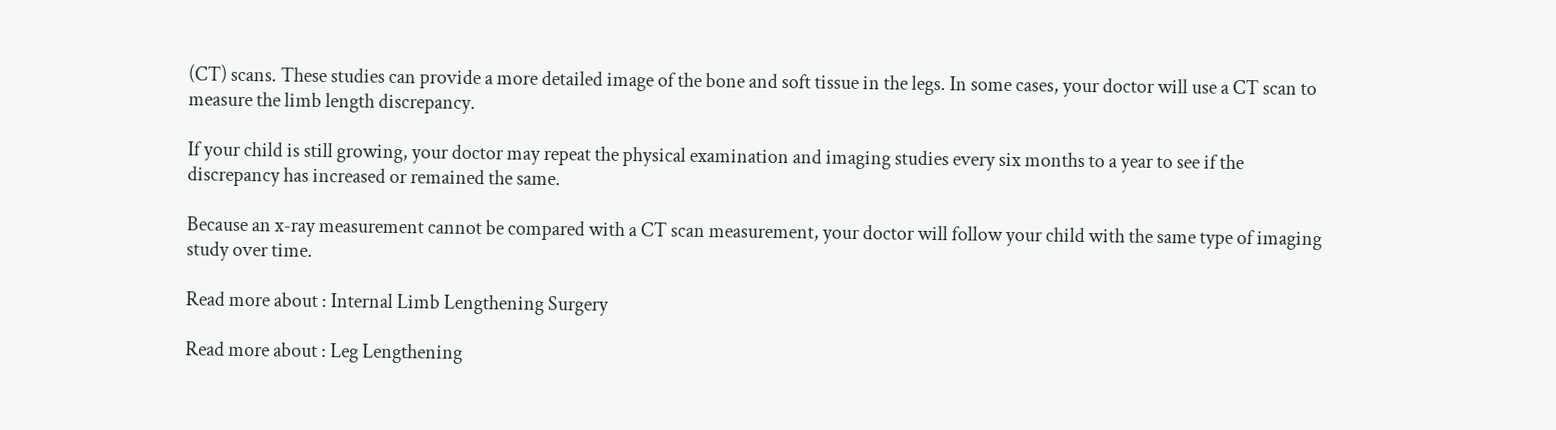(CT) scans. These studies can provide a more detailed image of the bone and soft tissue in the legs. In some cases, your doctor will use a CT scan to measure the limb length discrepancy.

If your child is still growing, your doctor may repeat the physical examination and imaging studies every six months to a year to see if the discrepancy has increased or remained the same.

Because an x-ray measurement cannot be compared with a CT scan measurement, your doctor will follow your child with the same type of imaging study over time.

Read more about : Internal Limb Lengthening Surgery

Read more about : Leg Lengthening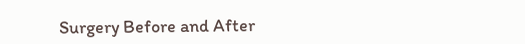Surgery Before and After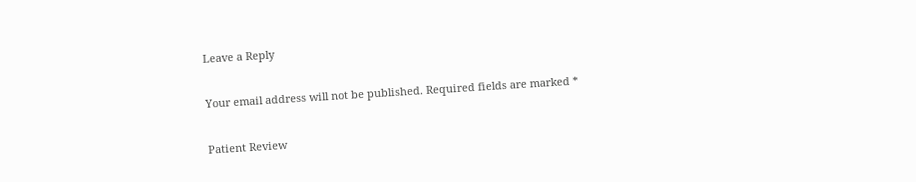Leave a Reply

Your email address will not be published. Required fields are marked *

Patient Review